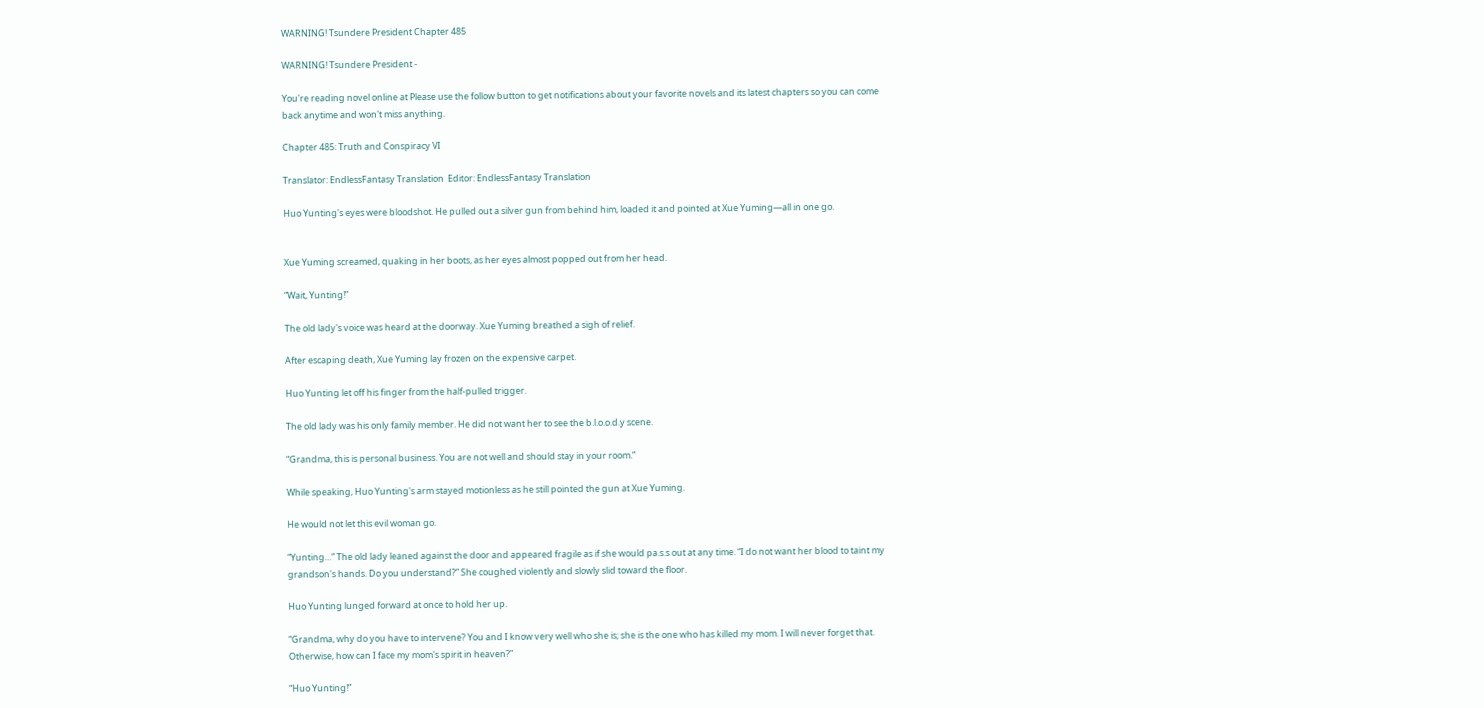WARNING! Tsundere President Chapter 485

WARNING! Tsundere President -

You're reading novel online at Please use the follow button to get notifications about your favorite novels and its latest chapters so you can come back anytime and won't miss anything.

Chapter 485: Truth and Conspiracy VI

Translator: EndlessFantasy Translation  Editor: EndlessFantasy Translation

Huo Yunting's eyes were bloodshot. He pulled out a silver gun from behind him, loaded it and pointed at Xue Yuming—all in one go.


Xue Yuming screamed, quaking in her boots, as her eyes almost popped out from her head.

“Wait, Yunting!”

The old lady's voice was heard at the doorway. Xue Yuming breathed a sigh of relief.

After escaping death, Xue Yuming lay frozen on the expensive carpet.

Huo Yunting let off his finger from the half-pulled trigger.

The old lady was his only family member. He did not want her to see the b.l.o.o.d.y scene.

“Grandma, this is personal business. You are not well and should stay in your room.”

While speaking, Huo Yunting's arm stayed motionless as he still pointed the gun at Xue Yuming.

He would not let this evil woman go.

“Yunting…” The old lady leaned against the door and appeared fragile as if she would pa.s.s out at any time. “I do not want her blood to taint my grandson's hands. Do you understand?” She coughed violently and slowly slid toward the floor.

Huo Yunting lunged forward at once to hold her up.

“Grandma, why do you have to intervene? You and I know very well who she is; she is the one who has killed my mom. I will never forget that. Otherwise, how can I face my mom's spirit in heaven?”

“Huo Yunting!”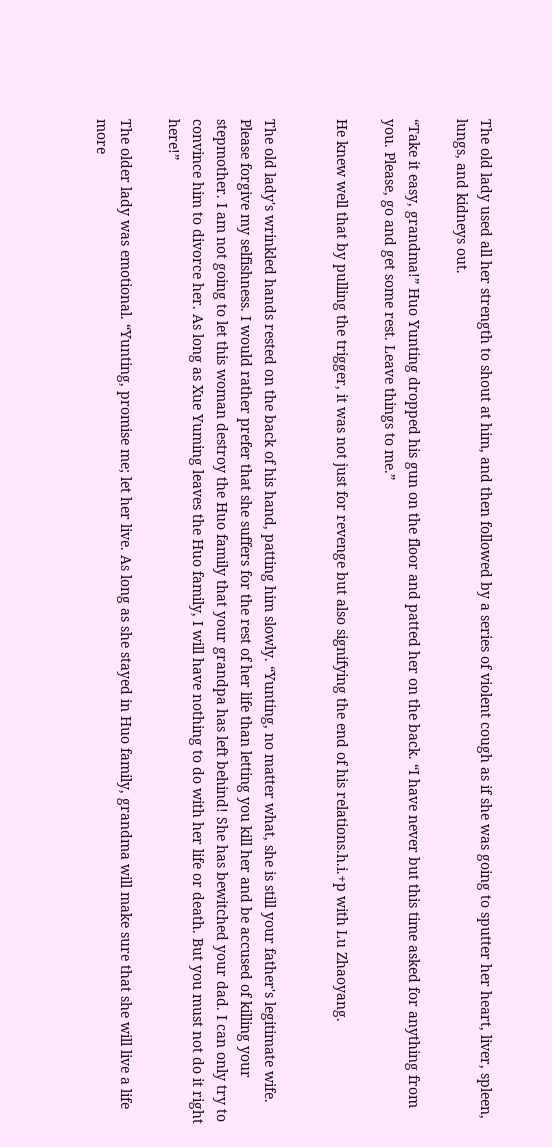The old lady used all her strength to shout at him, and then followed by a series of violent cough as if she was going to sputter her heart, liver, spleen, lungs, and kidneys out.

“Take it easy, grandma!” Huo Yunting dropped his gun on the floor and patted her on the back. “I have never but this time asked for anything from you. Please, go and get some rest. Leave things to me.”

He knew well that by pulling the trigger, it was not just for revenge but also signifying the end of his relations.h.i.+p with Lu Zhaoyang.


The old lady's wrinkled hands rested on the back of his hand, patting him slowly. “Yunting, no matter what, she is still your father's legitimate wife. Please forgive my selfishness. I would rather prefer that she suffers for the rest of her life than letting you kill her and be accused of killing your stepmother. I am not going to let this woman destroy the Huo family that your grandpa has left behind! She has bewitched your dad. I can only try to convince him to divorce her. As long as Xue Yuming leaves the Huo family, I will have nothing to do with her life or death. But you must not do it right here!”

The older lady was emotional. “Yunting, promise me; let her live. As long as she stayed in Huo family, grandma will make sure that she will live a life more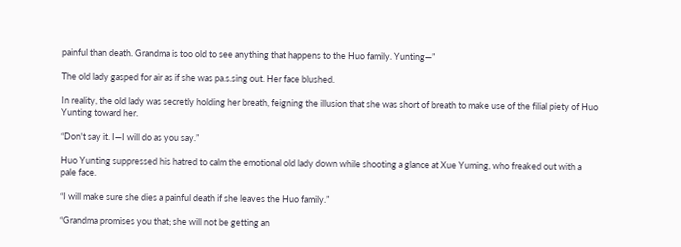painful than death. Grandma is too old to see anything that happens to the Huo family. Yunting—”

The old lady gasped for air as if she was pa.s.sing out. Her face blushed.

In reality, the old lady was secretly holding her breath, feigning the illusion that she was short of breath to make use of the filial piety of Huo Yunting toward her.

“Don't say it. I—I will do as you say.”

Huo Yunting suppressed his hatred to calm the emotional old lady down while shooting a glance at Xue Yuming, who freaked out with a pale face.

“I will make sure she dies a painful death if she leaves the Huo family.”

“Grandma promises you that; she will not be getting an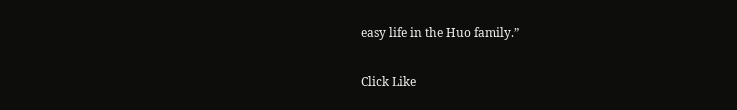easy life in the Huo family.”

Click Like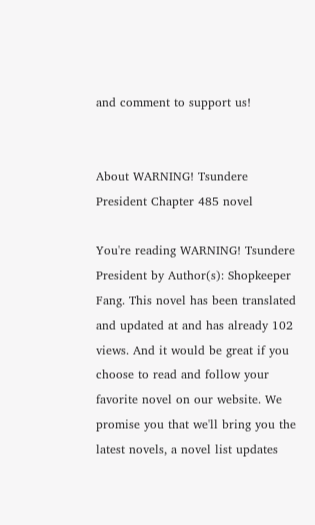and comment to support us!


About WARNING! Tsundere President Chapter 485 novel

You're reading WARNING! Tsundere President by Author(s): Shopkeeper Fang. This novel has been translated and updated at and has already 102 views. And it would be great if you choose to read and follow your favorite novel on our website. We promise you that we'll bring you the latest novels, a novel list updates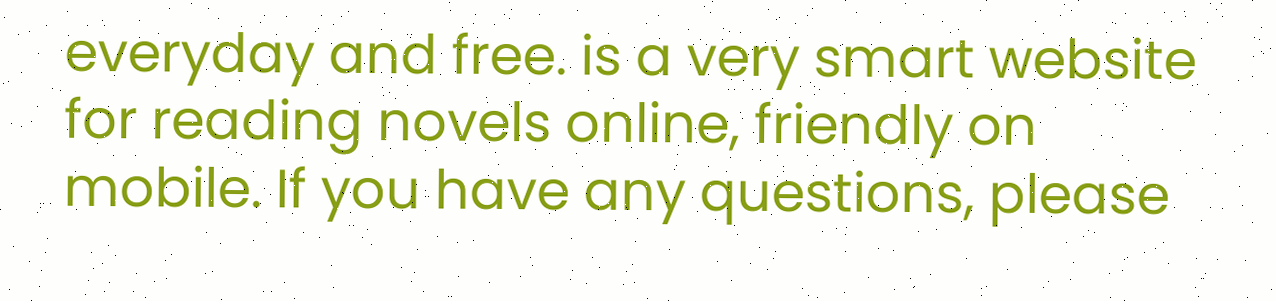everyday and free. is a very smart website for reading novels online, friendly on mobile. If you have any questions, please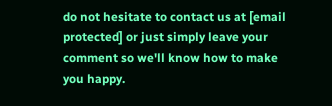do not hesitate to contact us at [email protected] or just simply leave your comment so we'll know how to make you happy.